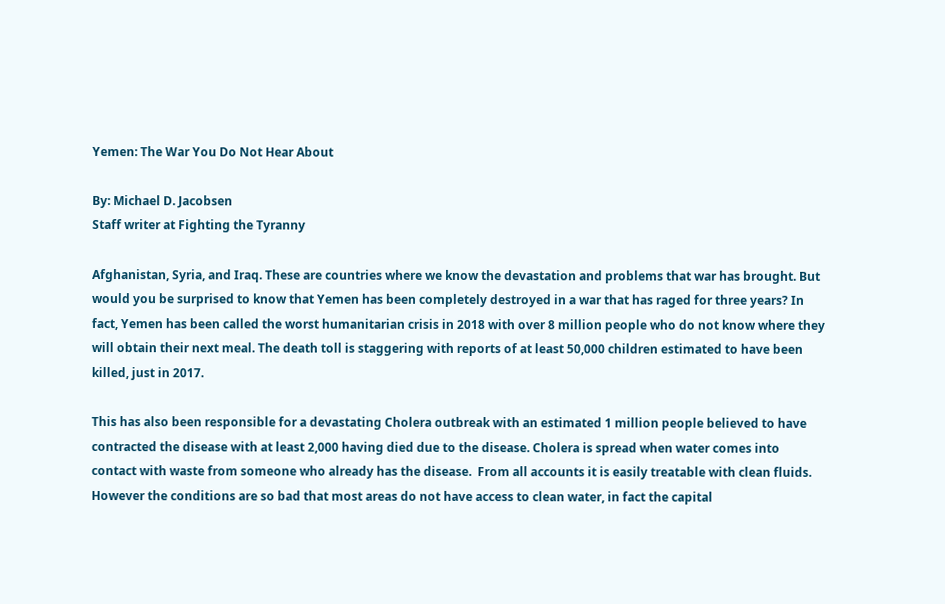Yemen: The War You Do Not Hear About

By: Michael D. Jacobsen
Staff writer at Fighting the Tyranny

Afghanistan, Syria, and Iraq. These are countries where we know the devastation and problems that war has brought. But would you be surprised to know that Yemen has been completely destroyed in a war that has raged for three years? In fact, Yemen has been called the worst humanitarian crisis in 2018 with over 8 million people who do not know where they will obtain their next meal. The death toll is staggering with reports of at least 50,000 children estimated to have been killed, just in 2017.

This has also been responsible for a devastating Cholera outbreak with an estimated 1 million people believed to have contracted the disease with at least 2,000 having died due to the disease. Cholera is spread when water comes into contact with waste from someone who already has the disease.  From all accounts it is easily treatable with clean fluids. However the conditions are so bad that most areas do not have access to clean water, in fact the capital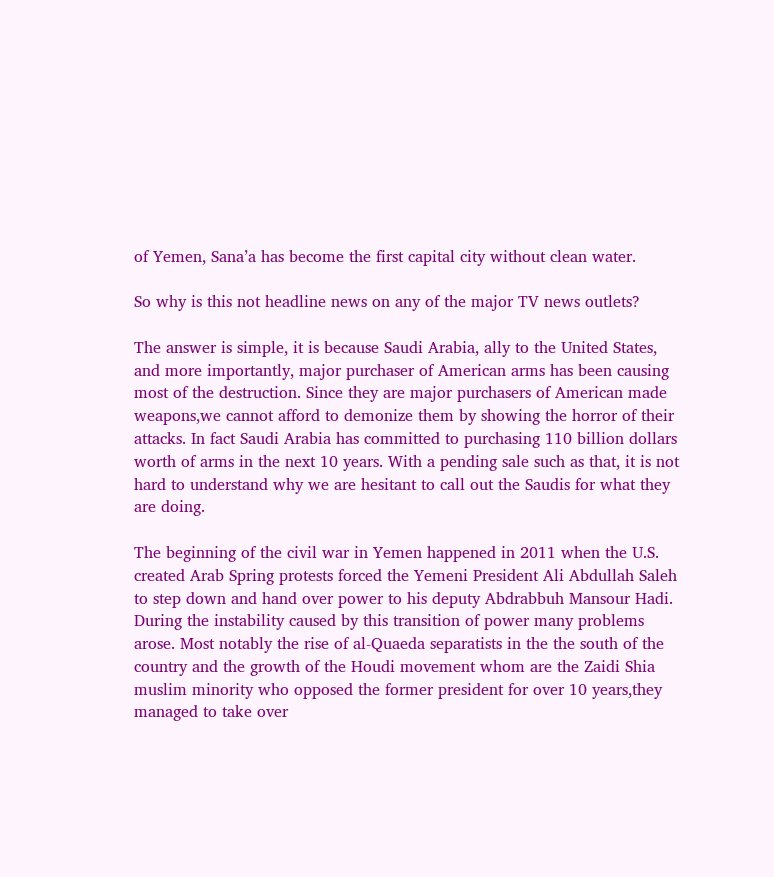of Yemen, Sana’a has become the first capital city without clean water.

So why is this not headline news on any of the major TV news outlets?

The answer is simple, it is because Saudi Arabia, ally to the United States, and more importantly, major purchaser of American arms has been causing most of the destruction. Since they are major purchasers of American made weapons,we cannot afford to demonize them by showing the horror of their attacks. In fact Saudi Arabia has committed to purchasing 110 billion dollars worth of arms in the next 10 years. With a pending sale such as that, it is not hard to understand why we are hesitant to call out the Saudis for what they are doing.

The beginning of the civil war in Yemen happened in 2011 when the U.S. created Arab Spring protests forced the Yemeni President Ali Abdullah Saleh to step down and hand over power to his deputy Abdrabbuh Mansour Hadi. During the instability caused by this transition of power many problems arose. Most notably the rise of al-Quaeda separatists in the the south of the country and the growth of the Houdi movement whom are the Zaidi Shia muslim minority who opposed the former president for over 10 years,they managed to take over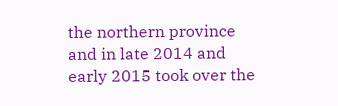the northern province and in late 2014 and early 2015 took over the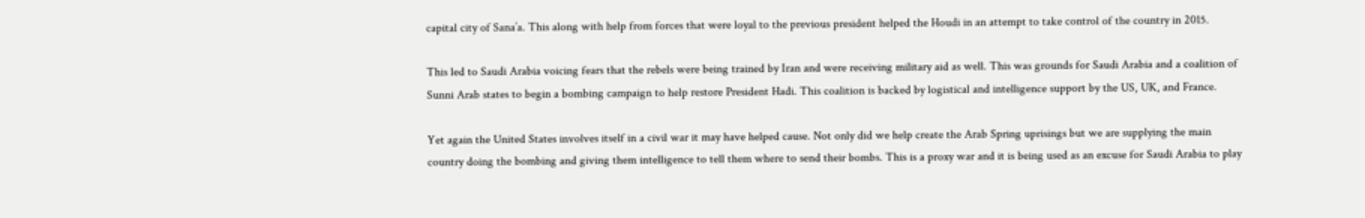capital city of Sana’a. This along with help from forces that were loyal to the previous president helped the Houdi in an attempt to take control of the country in 2015.

This led to Saudi Arabia voicing fears that the rebels were being trained by Iran and were receiving military aid as well. This was grounds for Saudi Arabia and a coalition of Sunni Arab states to begin a bombing campaign to help restore President Hadi. This coalition is backed by logistical and intelligence support by the US, UK, and France.

Yet again the United States involves itself in a civil war it may have helped cause. Not only did we help create the Arab Spring uprisings but we are supplying the main country doing the bombing and giving them intelligence to tell them where to send their bombs. This is a proxy war and it is being used as an excuse for Saudi Arabia to play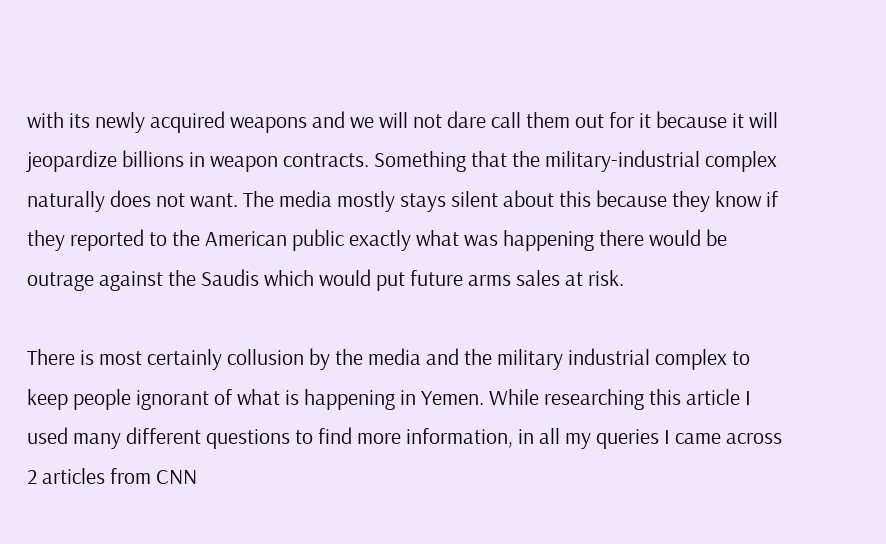with its newly acquired weapons and we will not dare call them out for it because it will jeopardize billions in weapon contracts. Something that the military-industrial complex  naturally does not want. The media mostly stays silent about this because they know if they reported to the American public exactly what was happening there would be outrage against the Saudis which would put future arms sales at risk.

There is most certainly collusion by the media and the military industrial complex to keep people ignorant of what is happening in Yemen. While researching this article I used many different questions to find more information, in all my queries I came across 2 articles from CNN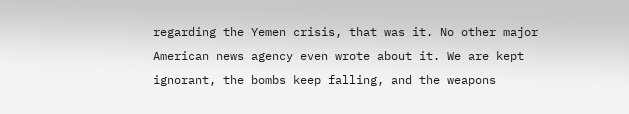regarding the Yemen crisis, that was it. No other major American news agency even wrote about it. We are kept ignorant, the bombs keep falling, and the weapons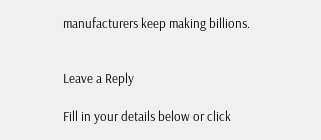manufacturers keep making billions.


Leave a Reply

Fill in your details below or click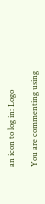an icon to log in: Logo

You are commenting using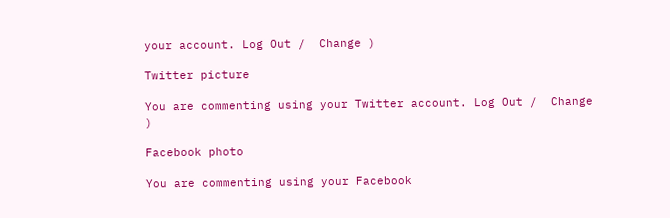your account. Log Out /  Change )

Twitter picture

You are commenting using your Twitter account. Log Out /  Change )

Facebook photo

You are commenting using your Facebook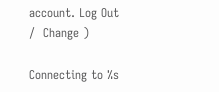account. Log Out /  Change )

Connecting to %s